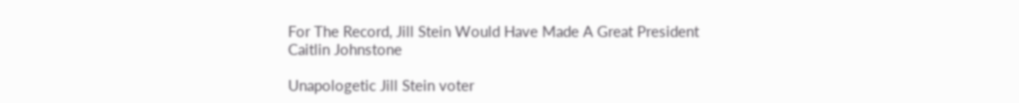For The Record, Jill Stein Would Have Made A Great President
Caitlin Johnstone

Unapologetic Jill Stein voter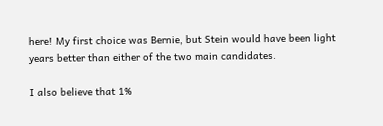here! My first choice was Bernie, but Stein would have been light years better than either of the two main candidates.

I also believe that 1%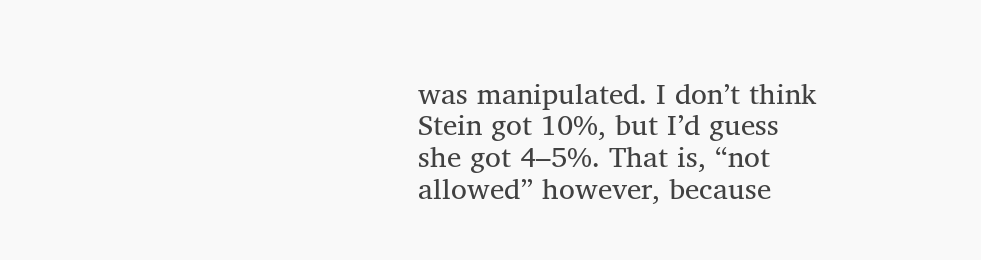was manipulated. I don’t think Stein got 10%, but I’d guess she got 4–5%. That is, “not allowed” however, because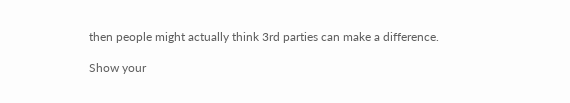then people might actually think 3rd parties can make a difference.

Show your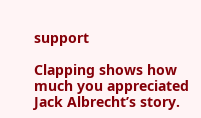support

Clapping shows how much you appreciated Jack Albrecht’s story.